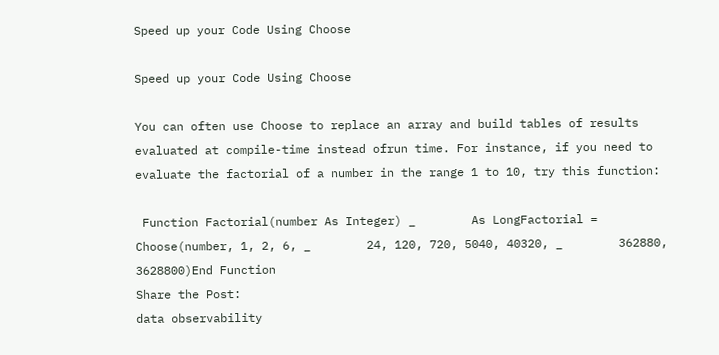Speed up your Code Using Choose

Speed up your Code Using Choose

You can often use Choose to replace an array and build tables of results evaluated at compile-time instead ofrun time. For instance, if you need to evaluate the factorial of a number in the range 1 to 10, try this function:

 Function Factorial(number As Integer) _        As LongFactorial = Choose(number, 1, 2, 6, _        24, 120, 720, 5040, 40320, _        362880, 3628800)End Function
Share the Post:
data observability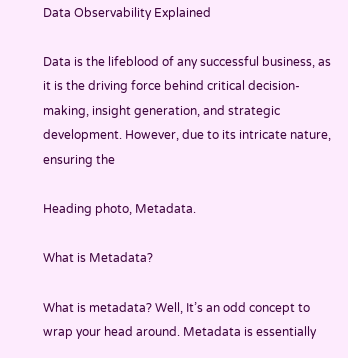Data Observability Explained

Data is the lifeblood of any successful business, as it is the driving force behind critical decision-making, insight generation, and strategic development. However, due to its intricate nature, ensuring the

Heading photo, Metadata.

What is Metadata?

What is metadata? Well, It’s an odd concept to wrap your head around. Metadata is essentially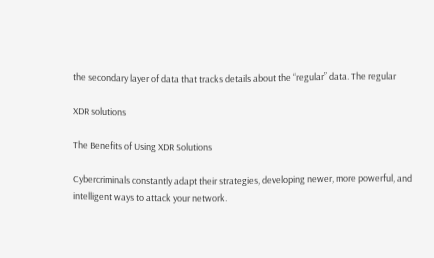the secondary layer of data that tracks details about the “regular” data. The regular

XDR solutions

The Benefits of Using XDR Solutions

Cybercriminals constantly adapt their strategies, developing newer, more powerful, and intelligent ways to attack your network.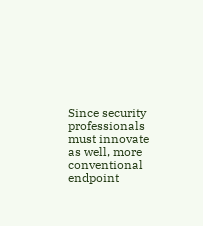Since security professionals must innovate as well, more conventional endpoint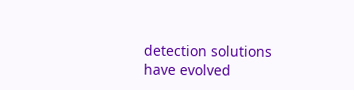detection solutions have evolved